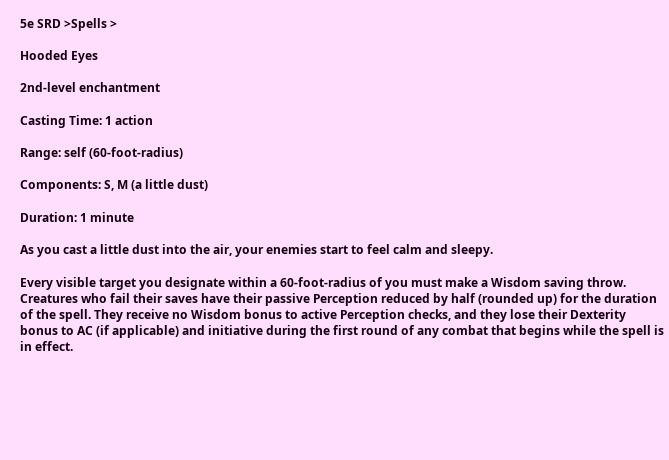5e SRD >Spells >

Hooded Eyes

2nd-level enchantment

Casting Time: 1 action

Range: self (60-foot-radius)

Components: S, M (a little dust)

Duration: 1 minute

As you cast a little dust into the air, your enemies start to feel calm and sleepy.

Every visible target you designate within a 60-foot-radius of you must make a Wisdom saving throw. Creatures who fail their saves have their passive Perception reduced by half (rounded up) for the duration of the spell. They receive no Wisdom bonus to active Perception checks, and they lose their Dexterity bonus to AC (if applicable) and initiative during the first round of any combat that begins while the spell is in effect.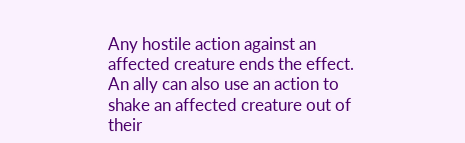Any hostile action against an affected creature ends the effect. An ally can also use an action to shake an affected creature out of their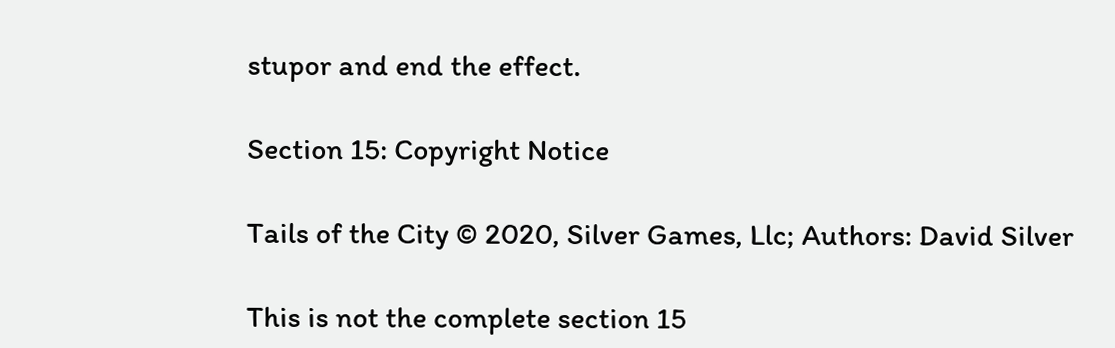stupor and end the effect.

Section 15: Copyright Notice

Tails of the City © 2020, Silver Games, Llc; Authors: David Silver

This is not the complete section 15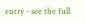entry - see the full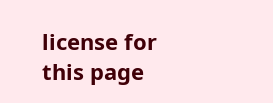license for this page